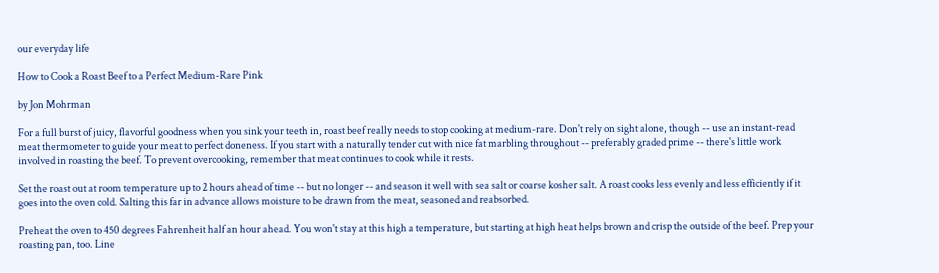our everyday life

How to Cook a Roast Beef to a Perfect Medium-Rare Pink

by Jon Mohrman

For a full burst of juicy, flavorful goodness when you sink your teeth in, roast beef really needs to stop cooking at medium-rare. Don't rely on sight alone, though -- use an instant-read meat thermometer to guide your meat to perfect doneness. If you start with a naturally tender cut with nice fat marbling throughout -- preferably graded prime -- there's little work involved in roasting the beef. To prevent overcooking, remember that meat continues to cook while it rests.

Set the roast out at room temperature up to 2 hours ahead of time -- but no longer -- and season it well with sea salt or coarse kosher salt. A roast cooks less evenly and less efficiently if it goes into the oven cold. Salting this far in advance allows moisture to be drawn from the meat, seasoned and reabsorbed.

Preheat the oven to 450 degrees Fahrenheit half an hour ahead. You won't stay at this high a temperature, but starting at high heat helps brown and crisp the outside of the beef. Prep your roasting pan, too. Line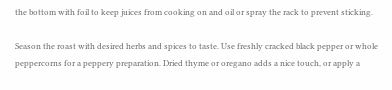the bottom with foil to keep juices from cooking on and oil or spray the rack to prevent sticking.

Season the roast with desired herbs and spices to taste. Use freshly cracked black pepper or whole peppercorns for a peppery preparation. Dried thyme or oregano adds a nice touch, or apply a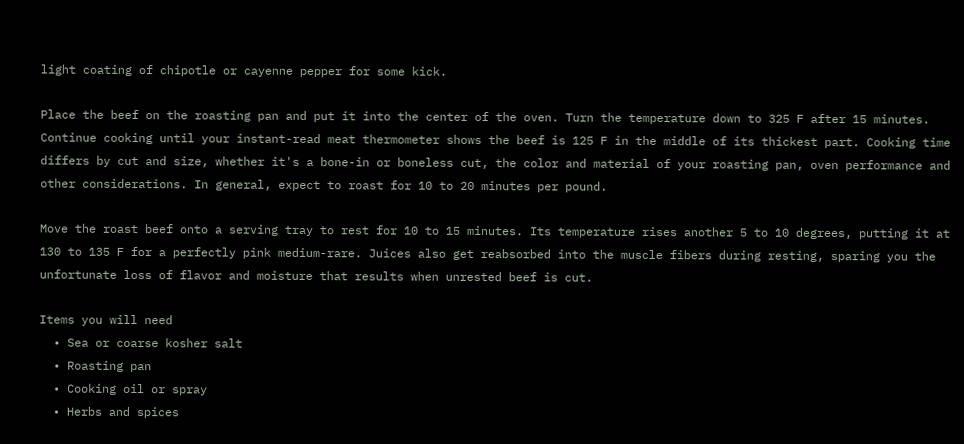light coating of chipotle or cayenne pepper for some kick.

Place the beef on the roasting pan and put it into the center of the oven. Turn the temperature down to 325 F after 15 minutes. Continue cooking until your instant-read meat thermometer shows the beef is 125 F in the middle of its thickest part. Cooking time differs by cut and size, whether it's a bone-in or boneless cut, the color and material of your roasting pan, oven performance and other considerations. In general, expect to roast for 10 to 20 minutes per pound.

Move the roast beef onto a serving tray to rest for 10 to 15 minutes. Its temperature rises another 5 to 10 degrees, putting it at 130 to 135 F for a perfectly pink medium-rare. Juices also get reabsorbed into the muscle fibers during resting, sparing you the unfortunate loss of flavor and moisture that results when unrested beef is cut.

Items you will need
  • Sea or coarse kosher salt
  • Roasting pan
  • Cooking oil or spray
  • Herbs and spices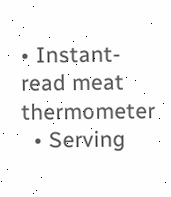• Instant-read meat thermometer
  • Serving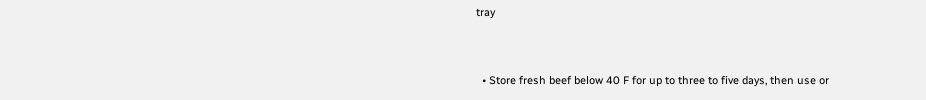tray


  • Store fresh beef below 40 F for up to three to five days, then use or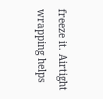freeze it. Airtight wrapping helps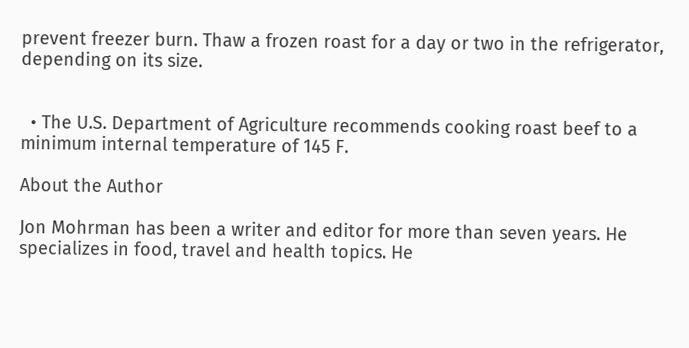prevent freezer burn. Thaw a frozen roast for a day or two in the refrigerator, depending on its size.


  • The U.S. Department of Agriculture recommends cooking roast beef to a minimum internal temperature of 145 F.

About the Author

Jon Mohrman has been a writer and editor for more than seven years. He specializes in food, travel and health topics. He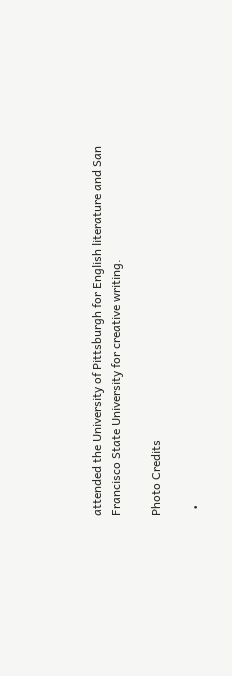attended the University of Pittsburgh for English literature and San Francisco State University for creative writing.

Photo Credits

  •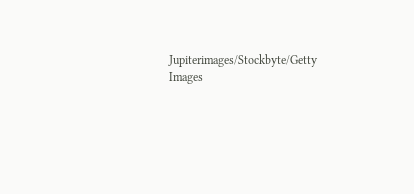Jupiterimages/Stockbyte/Getty Images